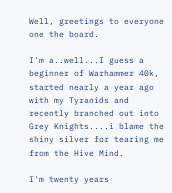Well, greetings to everyone one the board.

I'm a..well...I guess a beginner of Warhammer 40k, started nearly a year ago with my Tyranids and recently branched out into Grey Knights....i blame the shiny silver for tearing me from the Hive Mind.

I'm twenty years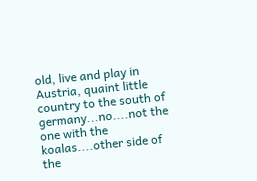old, live and play in Austria, quaint little country to the south of germany...no....not the one with the koalas....other side of the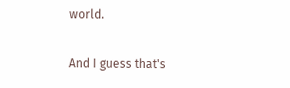world.

And I guess that's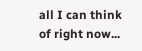all I can think of right now...